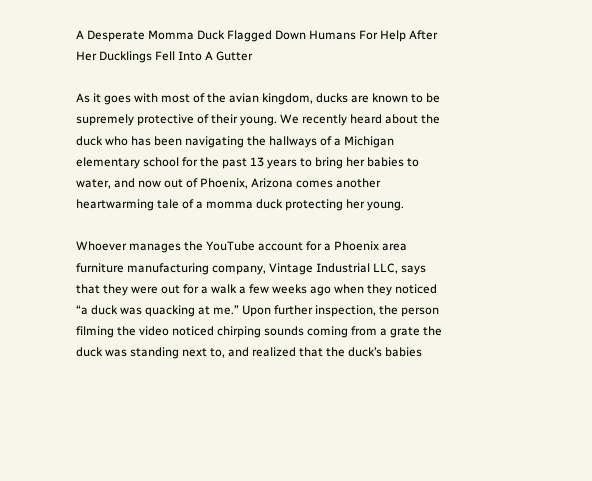A Desperate Momma Duck Flagged Down Humans For Help After Her Ducklings Fell Into A Gutter

As it goes with most of the avian kingdom, ducks are known to be supremely protective of their young. We recently heard about the duck who has been navigating the hallways of a Michigan elementary school for the past 13 years to bring her babies to water, and now out of Phoenix, Arizona comes another heartwarming tale of a momma duck protecting her young.

Whoever manages the YouTube account for a Phoenix area furniture manufacturing company, Vintage Industrial LLC, says that they were out for a walk a few weeks ago when they noticed “a duck was quacking at me.” Upon further inspection, the person filming the video noticed chirping sounds coming from a grate the duck was standing next to, and realized that the duck’s babies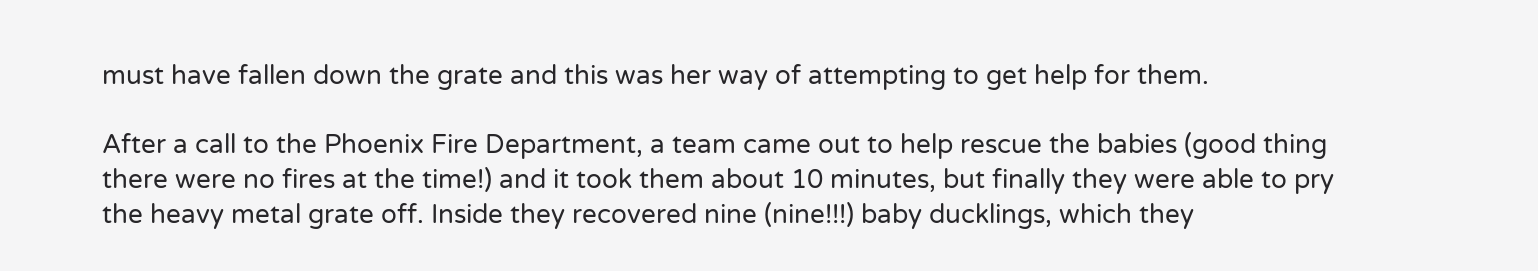must have fallen down the grate and this was her way of attempting to get help for them.

After a call to the Phoenix Fire Department, a team came out to help rescue the babies (good thing there were no fires at the time!) and it took them about 10 minutes, but finally they were able to pry the heavy metal grate off. Inside they recovered nine (nine!!!) baby ducklings, which they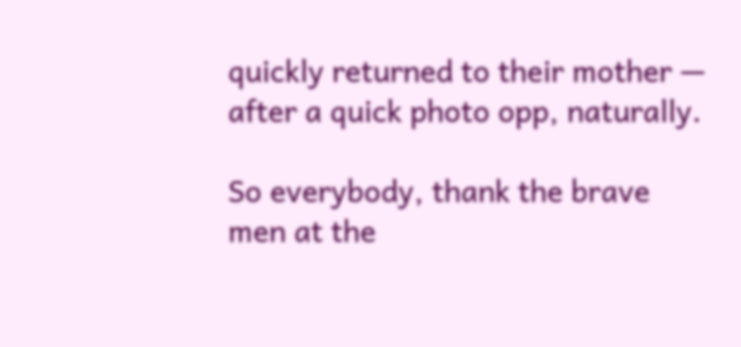quickly returned to their mother — after a quick photo opp, naturally.

So everybody, thank the brave men at the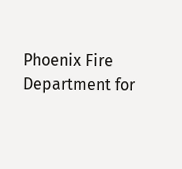Phoenix Fire Department for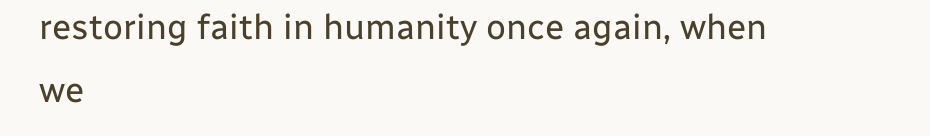restoring faith in humanity once again, when we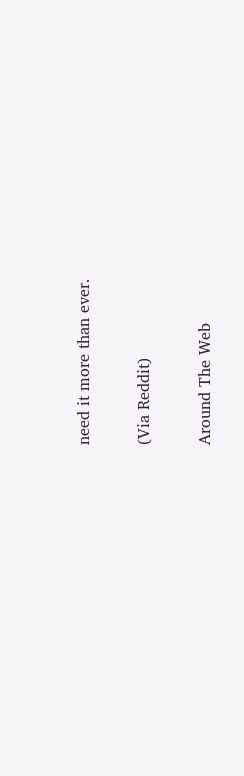need it more than ever.

(Via Reddit)

Around The Web